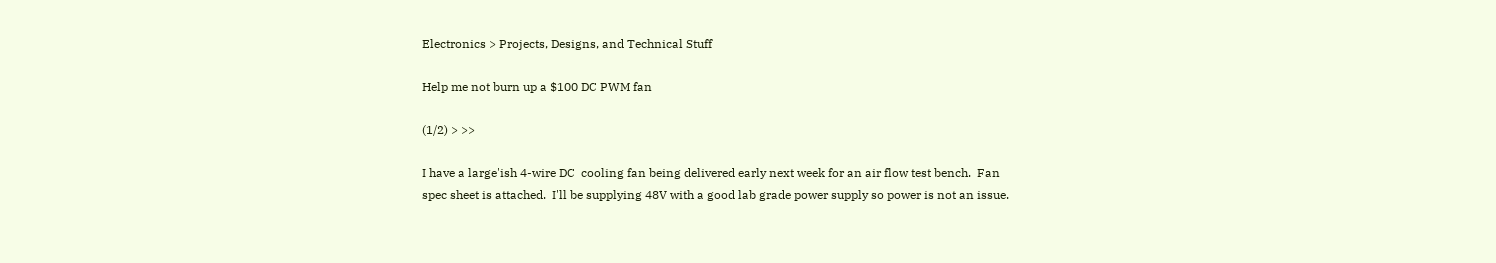Electronics > Projects, Designs, and Technical Stuff

Help me not burn up a $100 DC PWM fan

(1/2) > >>

I have a large'ish 4-wire DC  cooling fan being delivered early next week for an air flow test bench.  Fan spec sheet is attached.  I'll be supplying 48V with a good lab grade power supply so power is not an issue.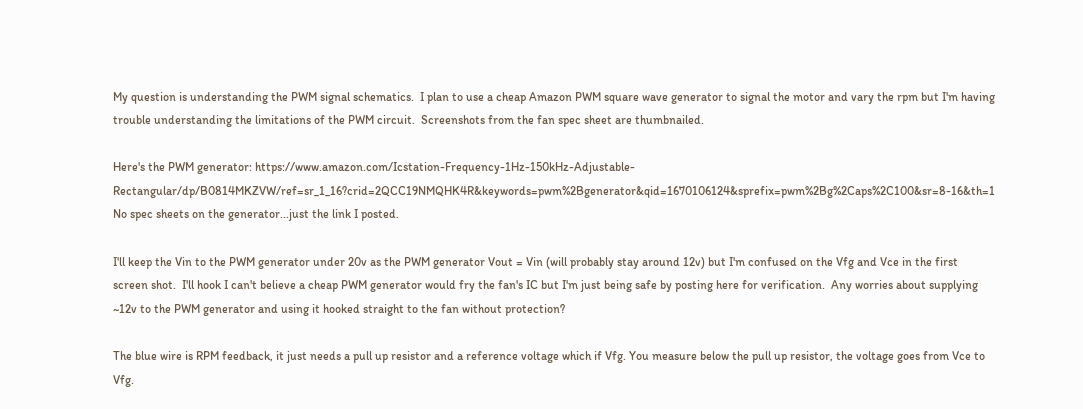My question is understanding the PWM signal schematics.  I plan to use a cheap Amazon PWM square wave generator to signal the motor and vary the rpm but I'm having trouble understanding the limitations of the PWM circuit.  Screenshots from the fan spec sheet are thumbnailed.

Here's the PWM generator: https://www.amazon.com/Icstation-Frequency-1Hz-150kHz-Adjustable-Rectangular/dp/B0814MKZVW/ref=sr_1_16?crid=2QCC19NMQHK4R&keywords=pwm%2Bgenerator&qid=1670106124&sprefix=pwm%2Bg%2Caps%2C100&sr=8-16&th=1
No spec sheets on the generator...just the link I posted.

I'll keep the Vin to the PWM generator under 20v as the PWM generator Vout = Vin (will probably stay around 12v) but I'm confused on the Vfg and Vce in the first screen shot.  I'll hook I can't believe a cheap PWM generator would fry the fan's IC but I'm just being safe by posting here for verification.  Any worries about supplying ~12v to the PWM generator and using it hooked straight to the fan without protection?

The blue wire is RPM feedback, it just needs a pull up resistor and a reference voltage which if Vfg. You measure below the pull up resistor, the voltage goes from Vce to Vfg.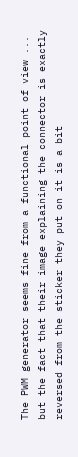The PWM generator seems fine from a functional point of view ... but the fact that their image explaining the connector is exactly reversed from the sticker they put on it is a bit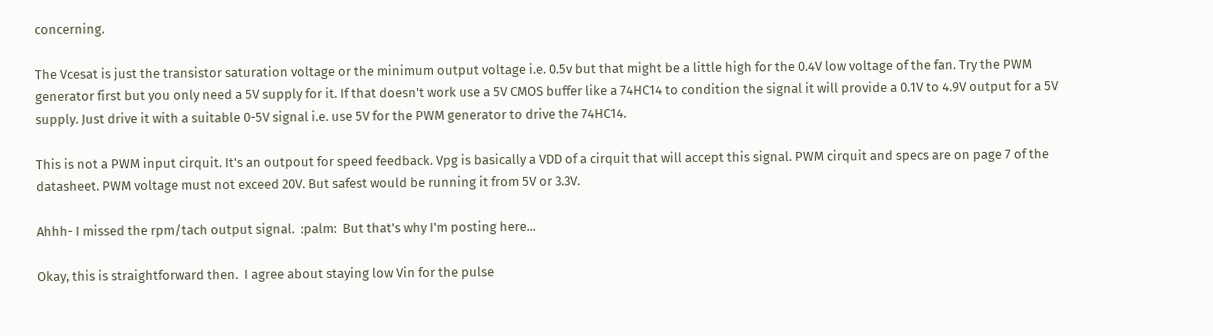concerning.

The Vcesat is just the transistor saturation voltage or the minimum output voltage i.e. 0.5v but that might be a little high for the 0.4V low voltage of the fan. Try the PWM generator first but you only need a 5V supply for it. If that doesn't work use a 5V CMOS buffer like a 74HC14 to condition the signal it will provide a 0.1V to 4.9V output for a 5V supply. Just drive it with a suitable 0-5V signal i.e. use 5V for the PWM generator to drive the 74HC14.

This is not a PWM input cirquit. It's an outpout for speed feedback. Vpg is basically a VDD of a cirquit that will accept this signal. PWM cirquit and specs are on page 7 of the datasheet. PWM voltage must not exceed 20V. But safest would be running it from 5V or 3.3V.

Ahhh- I missed the rpm/tach output signal.  :palm:  But that's why I'm posting here...

Okay, this is straightforward then.  I agree about staying low Vin for the pulse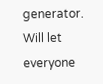generator.  Will let everyone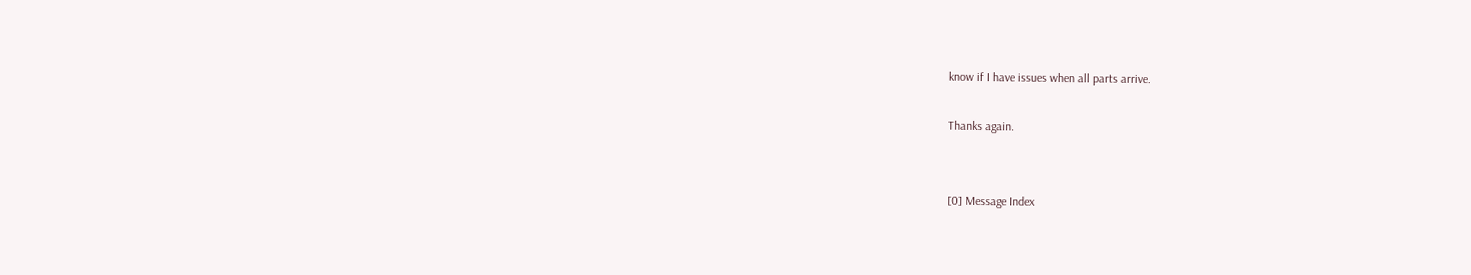know if I have issues when all parts arrive.

Thanks again.


[0] Message Index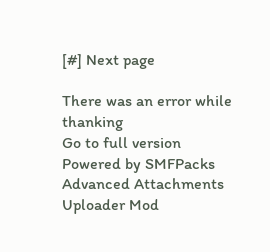[#] Next page

There was an error while thanking
Go to full version
Powered by SMFPacks Advanced Attachments Uploader Mod